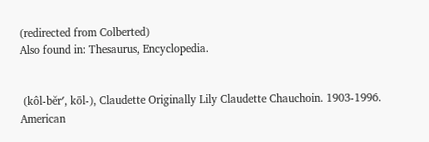(redirected from Colberted)
Also found in: Thesaurus, Encyclopedia.


 (kôl-bĕr′, kōl-), Claudette Originally Lily Claudette Chauchoin. 1903-1996.
American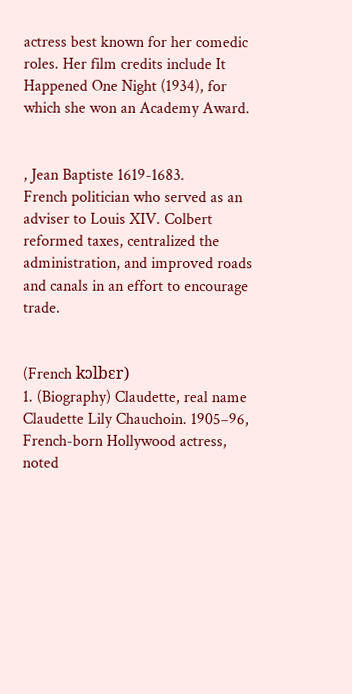actress best known for her comedic roles. Her film credits include It Happened One Night (1934), for which she won an Academy Award.


, Jean Baptiste 1619-1683.
French politician who served as an adviser to Louis XIV. Colbert reformed taxes, centralized the administration, and improved roads and canals in an effort to encourage trade.


(French kɔlbɛr)
1. (Biography) Claudette, real name Claudette Lily Chauchoin. 1905–96, French-born Hollywood actress, noted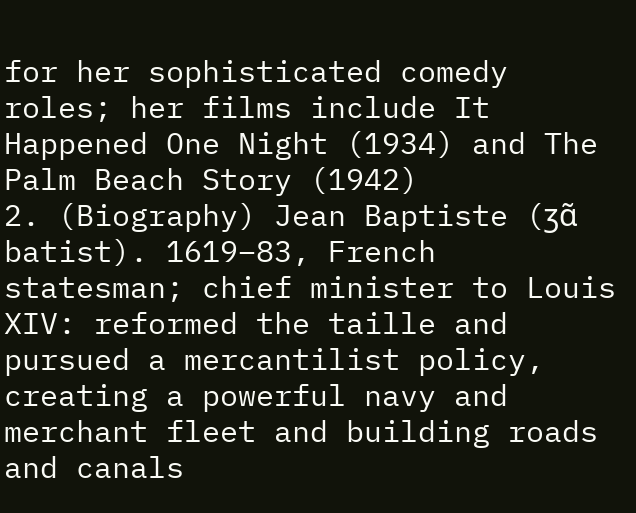for her sophisticated comedy roles; her films include It Happened One Night (1934) and The Palm Beach Story (1942)
2. (Biography) Jean Baptiste (ʒɑ̃ batist). 1619–83, French statesman; chief minister to Louis XIV: reformed the taille and pursued a mercantilist policy, creating a powerful navy and merchant fleet and building roads and canals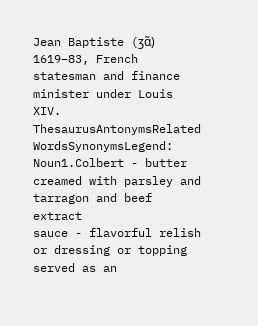Jean Baptiste (ʒɑ̃) 1619–83, French statesman and finance minister under Louis XIV.
ThesaurusAntonymsRelated WordsSynonymsLegend:
Noun1.Colbert - butter creamed with parsley and tarragon and beef extract
sauce - flavorful relish or dressing or topping served as an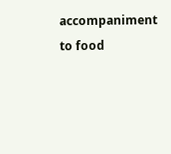accompaniment to food